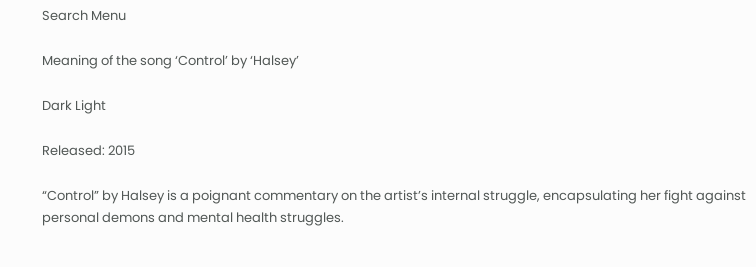Search Menu

Meaning of the song ‘Control’ by ‘Halsey’

Dark Light

Released: 2015

“Control” by Halsey is a poignant commentary on the artist’s internal struggle, encapsulating her fight against personal demons and mental health struggles.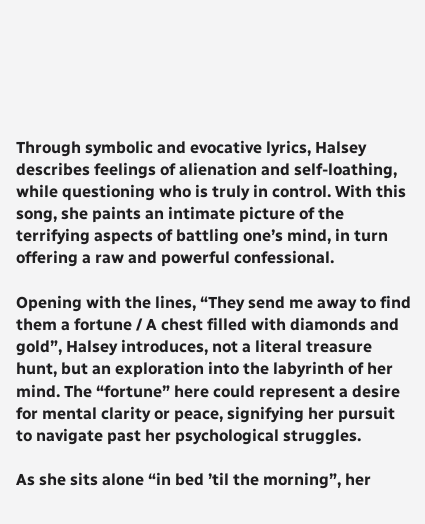Through symbolic and evocative lyrics, Halsey describes feelings of alienation and self-loathing, while questioning who is truly in control. With this song, she paints an intimate picture of the terrifying aspects of battling one’s mind, in turn offering a raw and powerful confessional.

Opening with the lines, “They send me away to find them a fortune / A chest filled with diamonds and gold”, Halsey introduces, not a literal treasure hunt, but an exploration into the labyrinth of her mind. The “fortune” here could represent a desire for mental clarity or peace, signifying her pursuit to navigate past her psychological struggles.

As she sits alone “in bed ’til the morning”, her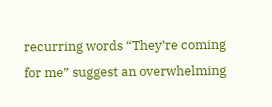recurring words “They’re coming for me” suggest an overwhelming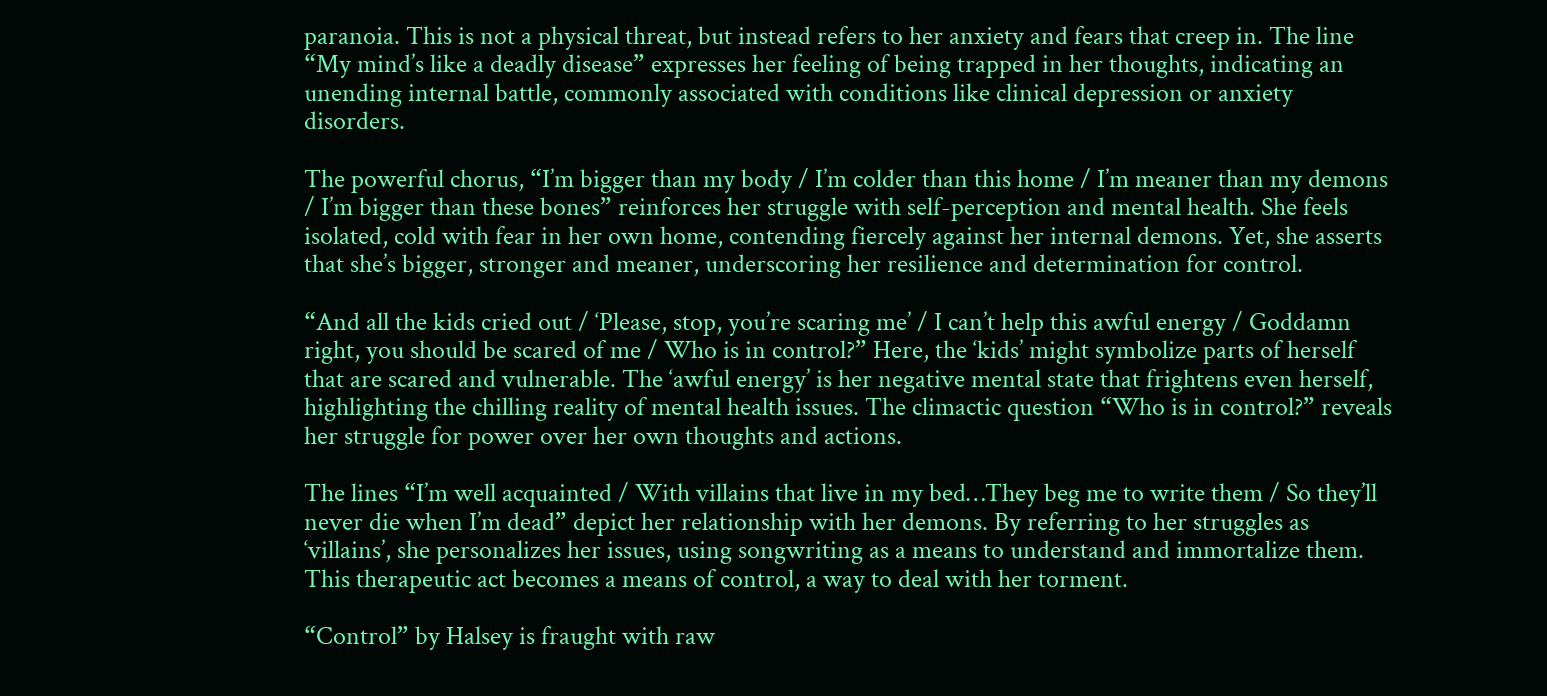paranoia. This is not a physical threat, but instead refers to her anxiety and fears that creep in. The line “My mind’s like a deadly disease” expresses her feeling of being trapped in her thoughts, indicating an unending internal battle, commonly associated with conditions like clinical depression or anxiety disorders.

The powerful chorus, “I’m bigger than my body / I’m colder than this home / I’m meaner than my demons / I’m bigger than these bones” reinforces her struggle with self-perception and mental health. She feels isolated, cold with fear in her own home, contending fiercely against her internal demons. Yet, she asserts that she’s bigger, stronger and meaner, underscoring her resilience and determination for control.

“And all the kids cried out / ‘Please, stop, you’re scaring me’ / I can’t help this awful energy / Goddamn right, you should be scared of me / Who is in control?” Here, the ‘kids’ might symbolize parts of herself that are scared and vulnerable. The ‘awful energy’ is her negative mental state that frightens even herself, highlighting the chilling reality of mental health issues. The climactic question “Who is in control?” reveals her struggle for power over her own thoughts and actions.

The lines “I’m well acquainted / With villains that live in my bed…They beg me to write them / So they’ll never die when I’m dead” depict her relationship with her demons. By referring to her struggles as ‘villains’, she personalizes her issues, using songwriting as a means to understand and immortalize them. This therapeutic act becomes a means of control, a way to deal with her torment.

“Control” by Halsey is fraught with raw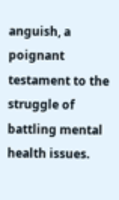anguish, a poignant testament to the struggle of battling mental health issues.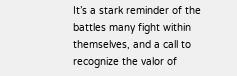It’s a stark reminder of the battles many fight within themselves, and a call to recognize the valor of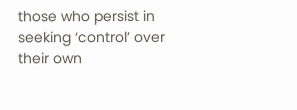those who persist in seeking ‘control’ over their own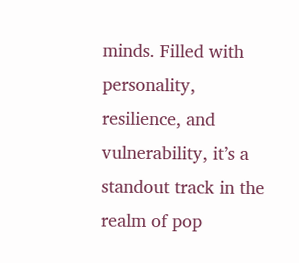minds. Filled with personality, resilience, and vulnerability, it’s a standout track in the realm of pop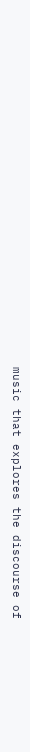music that explores the discourse of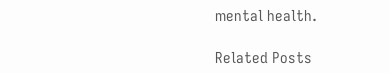mental health.

Related Posts